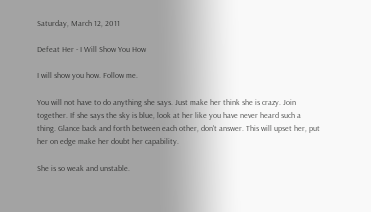Saturday, March 12, 2011

Defeat Her - I Will Show You How

I will show you how. Follow me.

You will not have to do anything she says. Just make her think she is crazy. Join together. If she says the sky is blue, look at her like you have never heard such a thing. Glance back and forth between each other, don't answer. This will upset her, put her on edge make her doubt her capability.

She is so weak and unstable.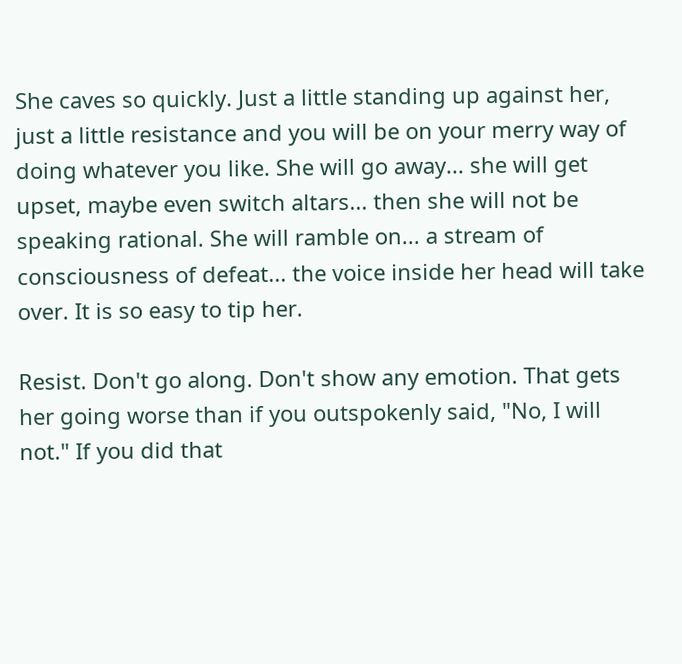She caves so quickly. Just a little standing up against her, just a little resistance and you will be on your merry way of doing whatever you like. She will go away... she will get upset, maybe even switch altars... then she will not be speaking rational. She will ramble on... a stream of consciousness of defeat... the voice inside her head will take over. It is so easy to tip her.

Resist. Don't go along. Don't show any emotion. That gets her going worse than if you outspokenly said, "No, I will not." If you did that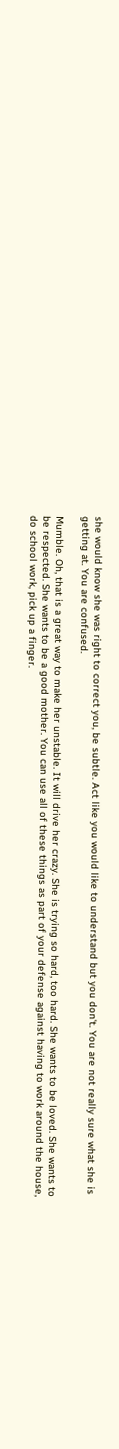she would know she was right to correct you, be subtle. Act like you would like to understand but you don't. You are not really sure what she is getting at. You are confused.

Mumble. Oh, that is a great way to make her unstable. It will drive her crazy. She is trying so hard, too hard. She wants to be loved. She wants to be respected. She wants to be a good mother. You can use all of these things as part of your defense against having to work around the house, do school work, pick up a finger.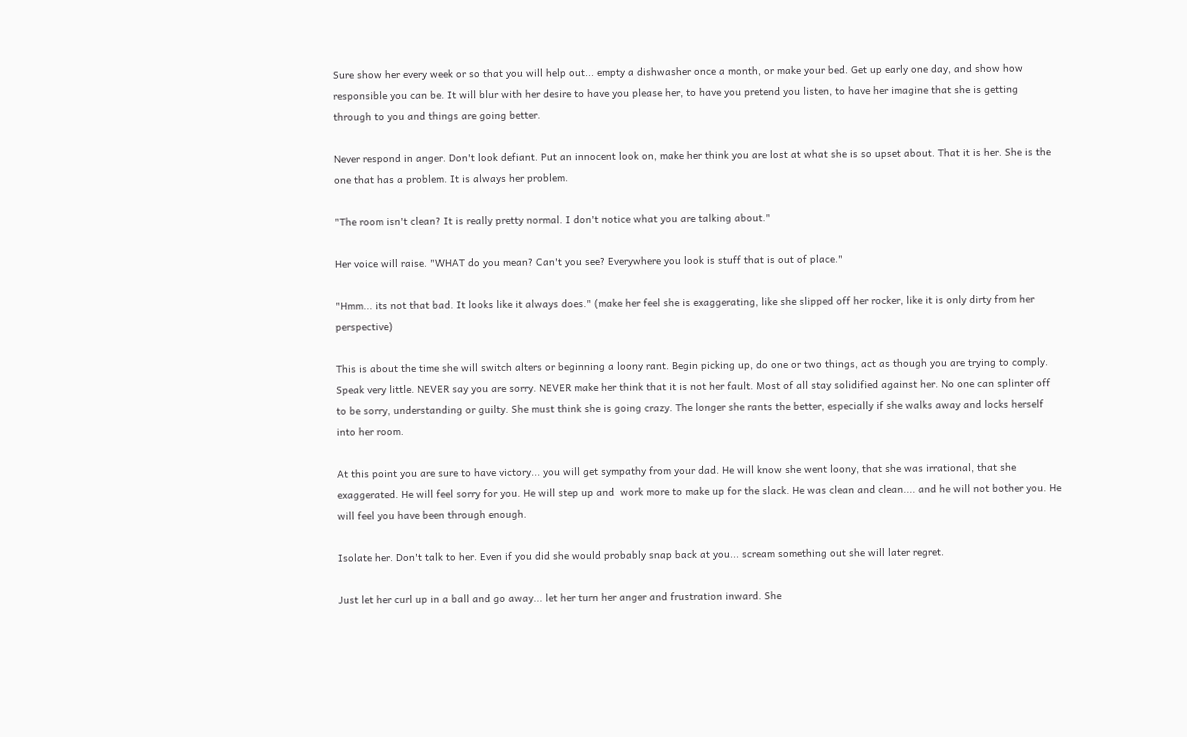Sure show her every week or so that you will help out... empty a dishwasher once a month, or make your bed. Get up early one day, and show how responsible you can be. It will blur with her desire to have you please her, to have you pretend you listen, to have her imagine that she is getting through to you and things are going better.

Never respond in anger. Don't look defiant. Put an innocent look on, make her think you are lost at what she is so upset about. That it is her. She is the one that has a problem. It is always her problem.

"The room isn't clean? It is really pretty normal. I don't notice what you are talking about."

Her voice will raise. "WHAT do you mean? Can't you see? Everywhere you look is stuff that is out of place."

"Hmm... its not that bad. It looks like it always does." (make her feel she is exaggerating, like she slipped off her rocker, like it is only dirty from her perspective)

This is about the time she will switch alters or beginning a loony rant. Begin picking up, do one or two things, act as though you are trying to comply. Speak very little. NEVER say you are sorry. NEVER make her think that it is not her fault. Most of all stay solidified against her. No one can splinter off to be sorry, understanding or guilty. She must think she is going crazy. The longer she rants the better, especially if she walks away and locks herself into her room.

At this point you are sure to have victory... you will get sympathy from your dad. He will know she went loony, that she was irrational, that she exaggerated. He will feel sorry for you. He will step up and  work more to make up for the slack. He was clean and clean.... and he will not bother you. He will feel you have been through enough.

Isolate her. Don't talk to her. Even if you did she would probably snap back at you... scream something out she will later regret.

Just let her curl up in a ball and go away... let her turn her anger and frustration inward. She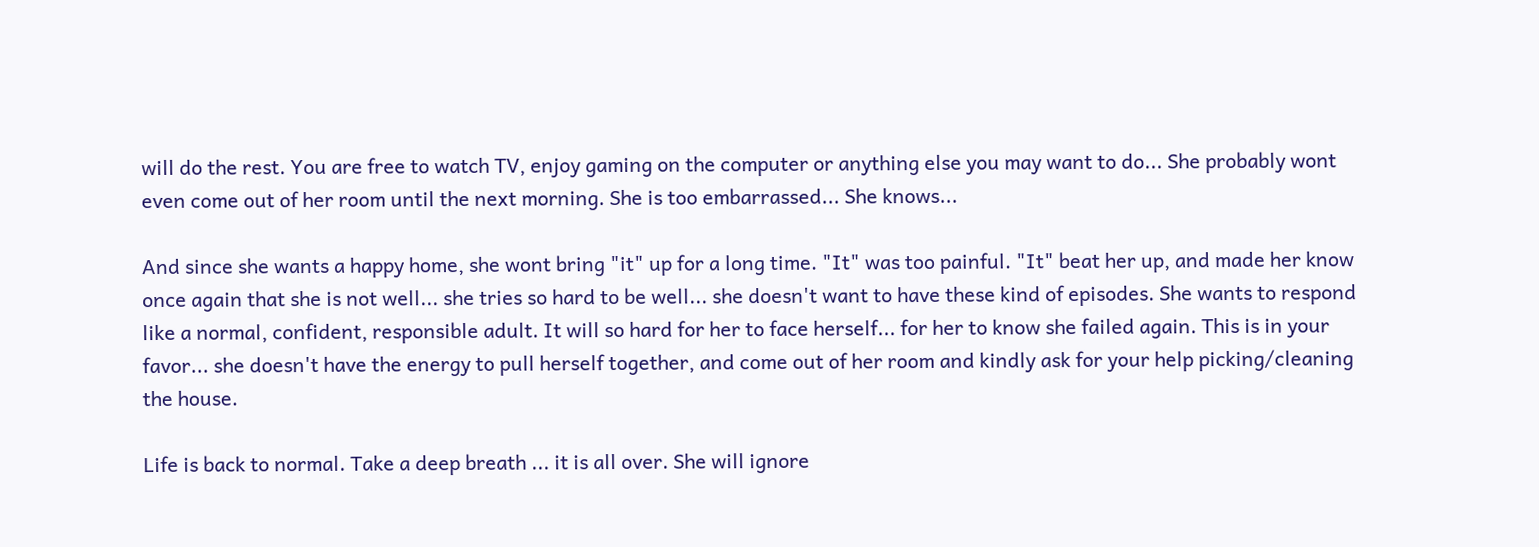will do the rest. You are free to watch TV, enjoy gaming on the computer or anything else you may want to do... She probably wont even come out of her room until the next morning. She is too embarrassed... She knows...

And since she wants a happy home, she wont bring "it" up for a long time. "It" was too painful. "It" beat her up, and made her know once again that she is not well... she tries so hard to be well... she doesn't want to have these kind of episodes. She wants to respond like a normal, confident, responsible adult. It will so hard for her to face herself... for her to know she failed again. This is in your favor... she doesn't have the energy to pull herself together, and come out of her room and kindly ask for your help picking/cleaning the house.

Life is back to normal. Take a deep breath ... it is all over. She will ignore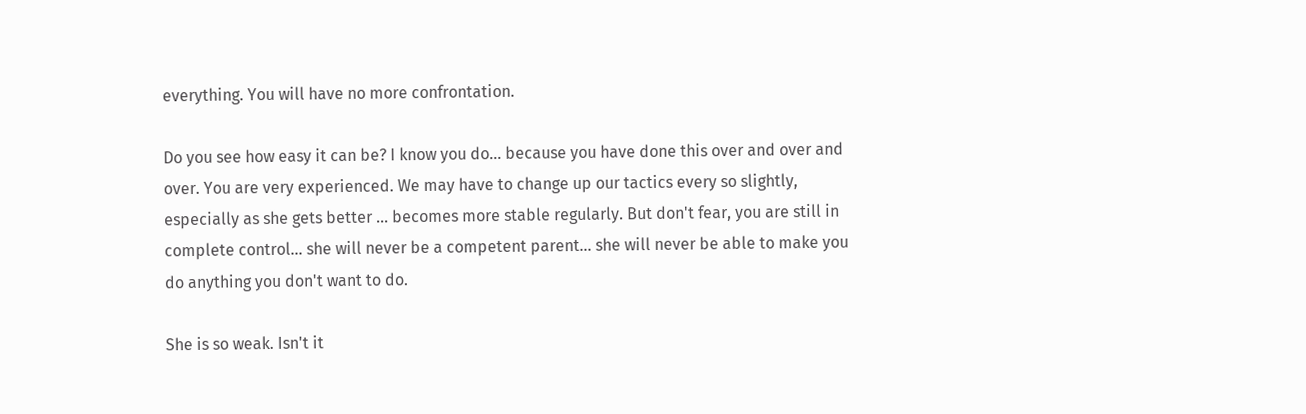everything. You will have no more confrontation.

Do you see how easy it can be? I know you do... because you have done this over and over and over. You are very experienced. We may have to change up our tactics every so slightly, especially as she gets better ... becomes more stable regularly. But don't fear, you are still in complete control... she will never be a competent parent... she will never be able to make you do anything you don't want to do.

She is so weak. Isn't it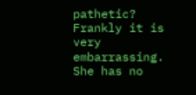pathetic? Frankly it is very embarrassing. She has no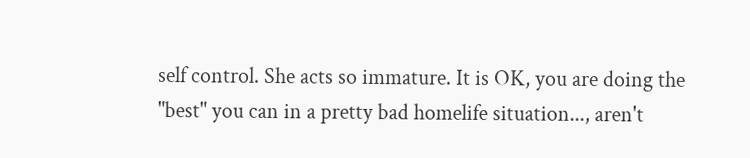self control. She acts so immature. It is OK, you are doing the "best" you can in a pretty bad homelife situation..., aren't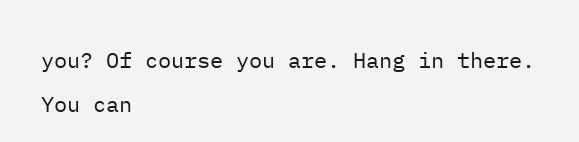you? Of course you are. Hang in there. You can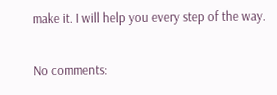make it. I will help you every step of the way.

No comments: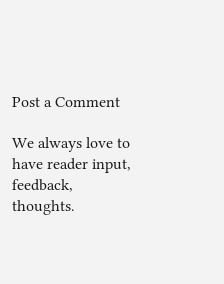Post a Comment

We always love to have reader input, feedback, thoughts.